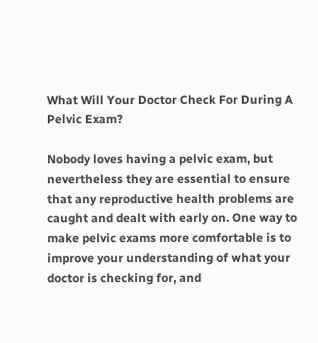What Will Your Doctor Check For During A Pelvic Exam?

Nobody loves having a pelvic exam, but nevertheless they are essential to ensure that any reproductive health problems are caught and dealt with early on. One way to make pelvic exams more comfortable is to improve your understanding of what your doctor is checking for, and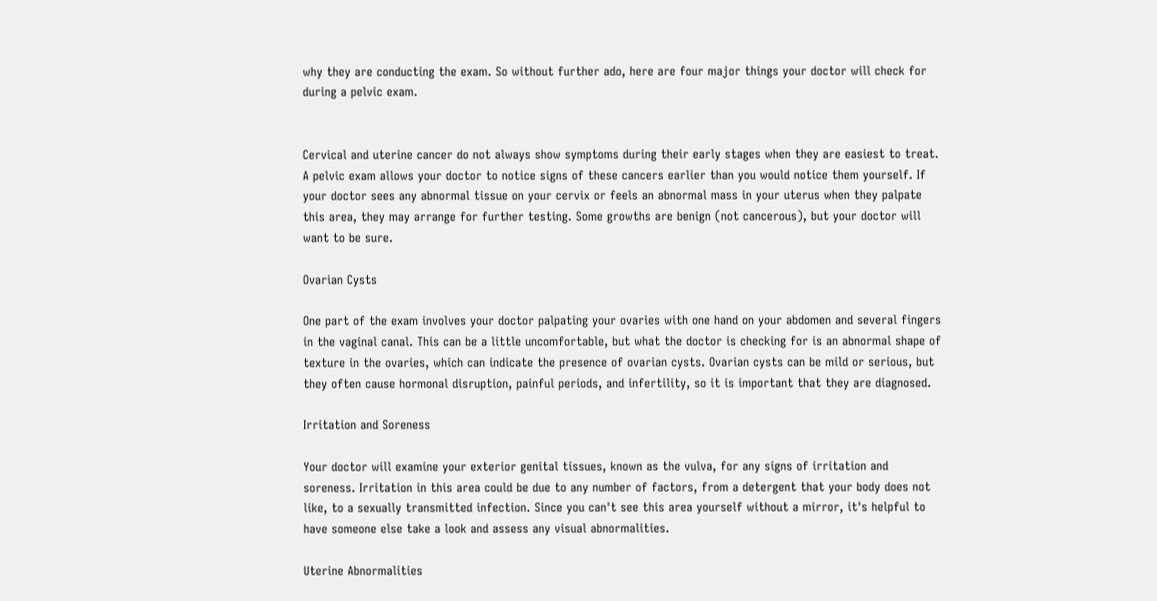why they are conducting the exam. So without further ado, here are four major things your doctor will check for during a pelvic exam.


Cervical and uterine cancer do not always show symptoms during their early stages when they are easiest to treat. A pelvic exam allows your doctor to notice signs of these cancers earlier than you would notice them yourself. If your doctor sees any abnormal tissue on your cervix or feels an abnormal mass in your uterus when they palpate this area, they may arrange for further testing. Some growths are benign (not cancerous), but your doctor will want to be sure.

Ovarian Cysts

One part of the exam involves your doctor palpating your ovaries with one hand on your abdomen and several fingers in the vaginal canal. This can be a little uncomfortable, but what the doctor is checking for is an abnormal shape of texture in the ovaries, which can indicate the presence of ovarian cysts. Ovarian cysts can be mild or serious, but they often cause hormonal disruption, painful periods, and infertility, so it is important that they are diagnosed.

Irritation and Soreness

Your doctor will examine your exterior genital tissues, known as the vulva, for any signs of irritation and soreness. Irritation in this area could be due to any number of factors, from a detergent that your body does not like, to a sexually transmitted infection. Since you can't see this area yourself without a mirror, it's helpful to have someone else take a look and assess any visual abnormalities.

Uterine Abnormalities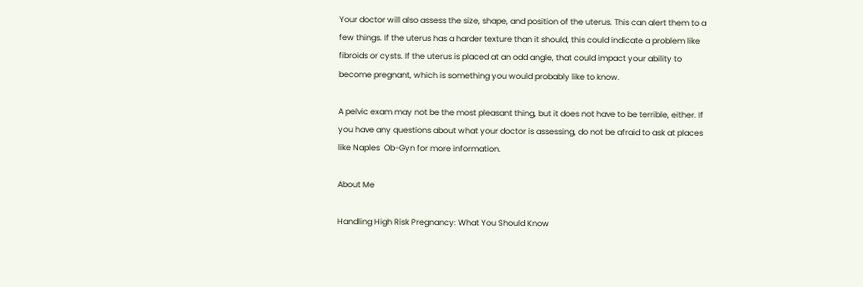Your doctor will also assess the size, shape, and position of the uterus. This can alert them to a few things. If the uterus has a harder texture than it should, this could indicate a problem like fibroids or cysts. If the uterus is placed at an odd angle, that could impact your ability to become pregnant, which is something you would probably like to know.

A pelvic exam may not be the most pleasant thing, but it does not have to be terrible, either. If you have any questions about what your doctor is assessing, do not be afraid to ask at places like Naples  Ob-Gyn for more information.

About Me

Handling High Risk Pregnancy: What You Should Know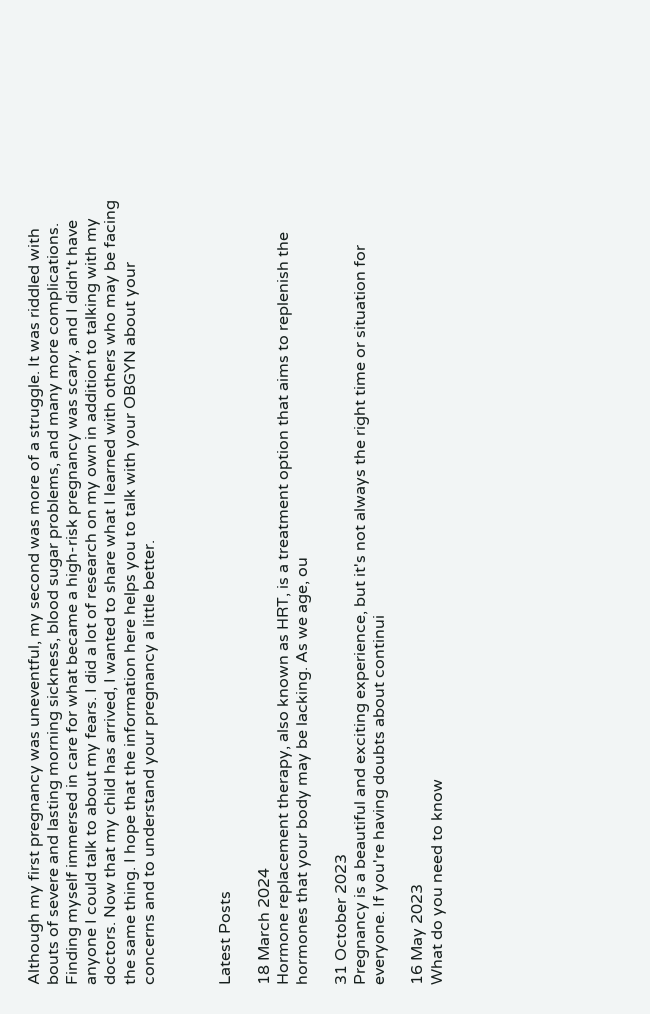Although my first pregnancy was uneventful, my second was more of a struggle. It was riddled with bouts of severe and lasting morning sickness, blood sugar problems, and many more complications. Finding myself immersed in care for what became a high-risk pregnancy was scary, and I didn't have anyone I could talk to about my fears. I did a lot of research on my own in addition to talking with my doctors. Now that my child has arrived, I wanted to share what I learned with others who may be facing the same thing. I hope that the information here helps you to talk with your OBGYN about your concerns and to understand your pregnancy a little better.



Latest Posts

18 March 2024
Hormone replacement therapy, also known as HRT, is a treatment option that aims to replenish the hormones that your body may be lacking. As we age, ou

31 October 2023
Pregnancy is a beautiful and exciting experience, but it's not always the right time or situation for everyone. If you're having doubts about continui

16 May 2023
What do you need to know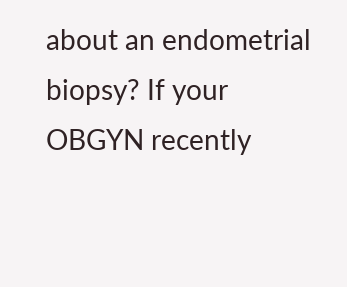about an endometrial biopsy? If your OBGYN recently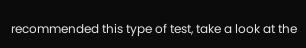recommended this type of test, take a look at the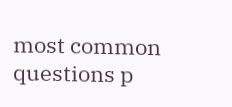most common questions p